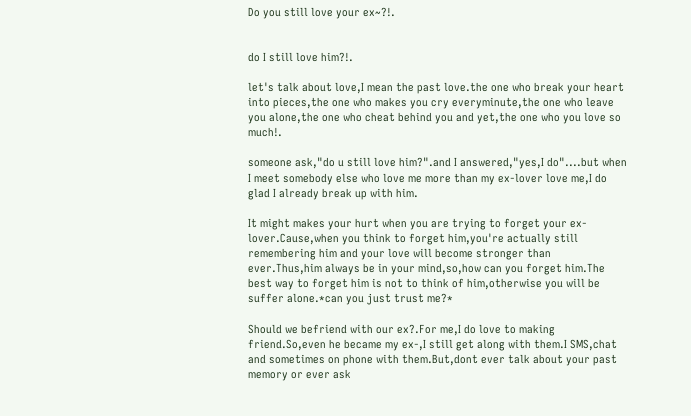Do you still love your ex~?!.


do I still love him?!.

let's talk about love,I mean the past love.the one who break your heart into pieces,the one who makes you cry everyminute,the one who leave you alone,the one who cheat behind you and yet,the one who you love so much!.

someone ask,"do u still love him?".and I answered,"yes,I do"....but when I meet somebody else who love me more than my ex-lover love me,I do glad I already break up with him.

It might makes your hurt when you are trying to forget your ex-lover.Cause,when you think to forget him,you're actually still remembering him and your love will become stronger than ever.Thus,him always be in your mind,so,how can you forget him.The best way to forget him is not to think of him,otherwise you will be suffer alone.*can you just trust me?*

Should we befriend with our ex?.For me,I do love to making friend.So,even he became my ex-,I still get along with them.I SMS,chat and sometimes on phone with them.But,dont ever talk about your past memory or ever ask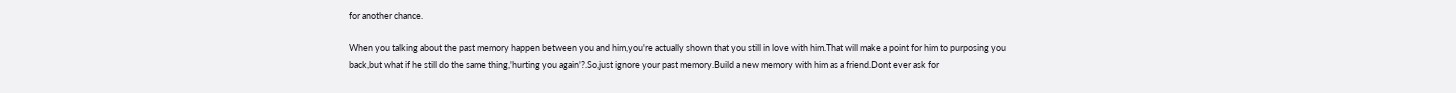for another chance.

When you talking about the past memory happen between you and him,you're actually shown that you still in love with him.That will make a point for him to purposing you back,but what if he still do the same thing,'hurting you again'?.So,just ignore your past memory.Build a new memory with him as a friend.Dont ever ask for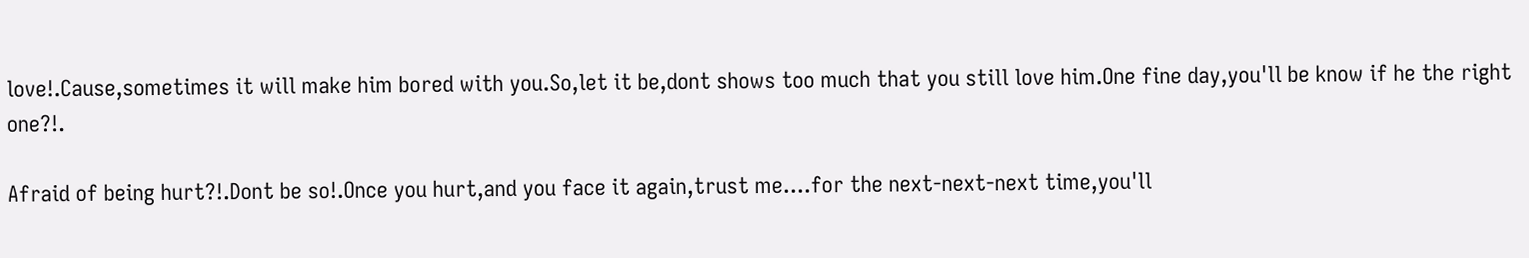love!.Cause,sometimes it will make him bored with you.So,let it be,dont shows too much that you still love him.One fine day,you'll be know if he the right one?!.

Afraid of being hurt?!.Dont be so!.Once you hurt,and you face it again,trust me....for the next-next-next time,you'll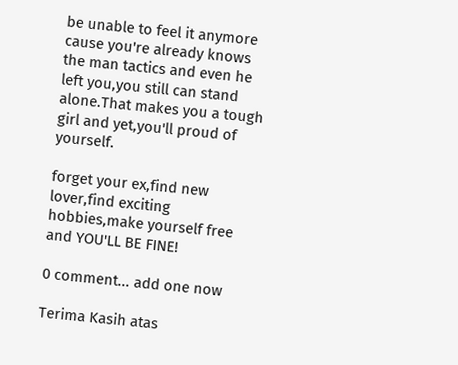be unable to feel it anymore cause you're already knows the man tactics and even he left you,you still can stand alone.That makes you a tough girl and yet,you'll proud of yourself.

forget your ex,find new lover,find exciting hobbies,make yourself free and YOU'LL BE FINE!

0 comment... add one now

Terima Kasih atas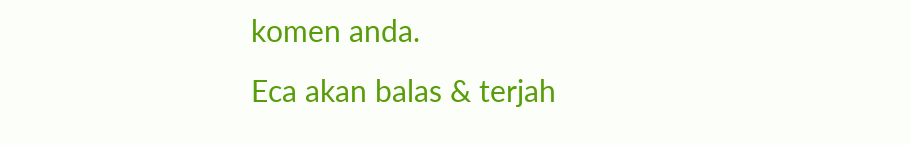komen anda.
Eca akan balas & terjah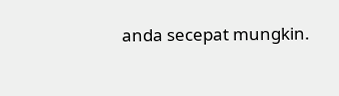anda secepat mungkin.